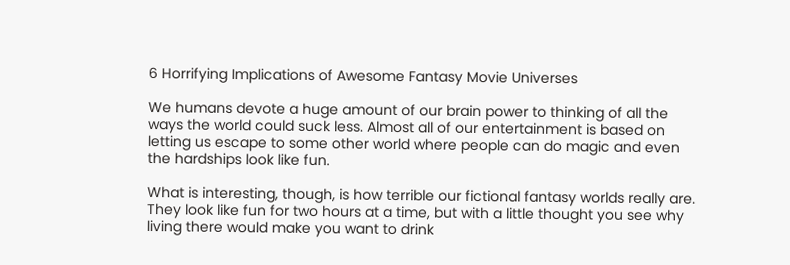6 Horrifying Implications of Awesome Fantasy Movie Universes

We humans devote a huge amount of our brain power to thinking of all the ways the world could suck less. Almost all of our entertainment is based on letting us escape to some other world where people can do magic and even the hardships look like fun.

What is interesting, though, is how terrible our fictional fantasy worlds really are. They look like fun for two hours at a time, but with a little thought you see why living there would make you want to drink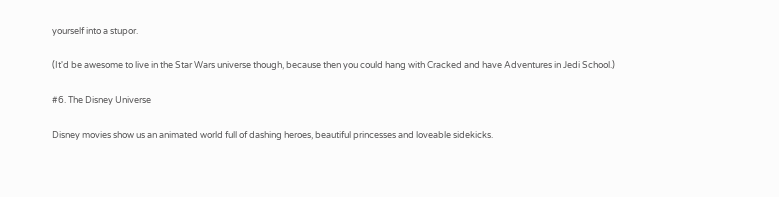yourself into a stupor.

(It'd be awesome to live in the Star Wars universe though, because then you could hang with Cracked and have Adventures in Jedi School.)

#6. The Disney Universe

Disney movies show us an animated world full of dashing heroes, beautiful princesses and loveable sidekicks.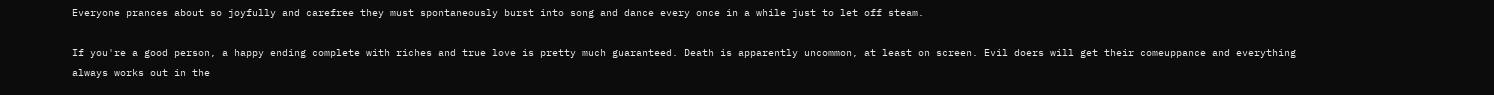Everyone prances about so joyfully and carefree they must spontaneously burst into song and dance every once in a while just to let off steam.

If you're a good person, a happy ending complete with riches and true love is pretty much guaranteed. Death is apparently uncommon, at least on screen. Evil doers will get their comeuppance and everything always works out in the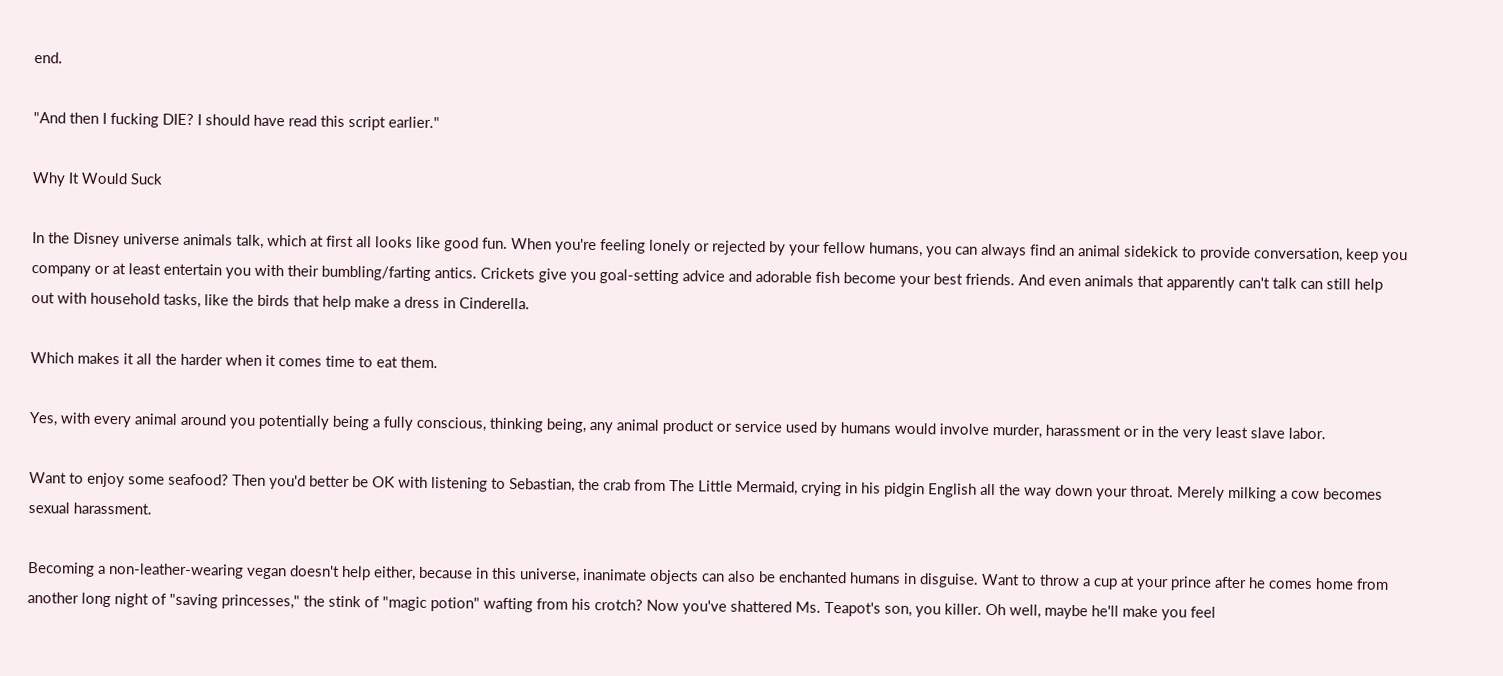end.

"And then I fucking DIE? I should have read this script earlier."

Why It Would Suck

In the Disney universe animals talk, which at first all looks like good fun. When you're feeling lonely or rejected by your fellow humans, you can always find an animal sidekick to provide conversation, keep you company or at least entertain you with their bumbling/farting antics. Crickets give you goal-setting advice and adorable fish become your best friends. And even animals that apparently can't talk can still help out with household tasks, like the birds that help make a dress in Cinderella.

Which makes it all the harder when it comes time to eat them.

Yes, with every animal around you potentially being a fully conscious, thinking being, any animal product or service used by humans would involve murder, harassment or in the very least slave labor.

Want to enjoy some seafood? Then you'd better be OK with listening to Sebastian, the crab from The Little Mermaid, crying in his pidgin English all the way down your throat. Merely milking a cow becomes sexual harassment.

Becoming a non-leather-wearing vegan doesn't help either, because in this universe, inanimate objects can also be enchanted humans in disguise. Want to throw a cup at your prince after he comes home from another long night of "saving princesses," the stink of "magic potion" wafting from his crotch? Now you've shattered Ms. Teapot's son, you killer. Oh well, maybe he'll make you feel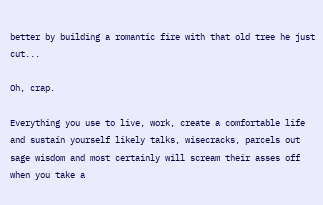better by building a romantic fire with that old tree he just cut...

Oh, crap.

Everything you use to live, work, create a comfortable life and sustain yourself likely talks, wisecracks, parcels out sage wisdom and most certainly will scream their asses off when you take a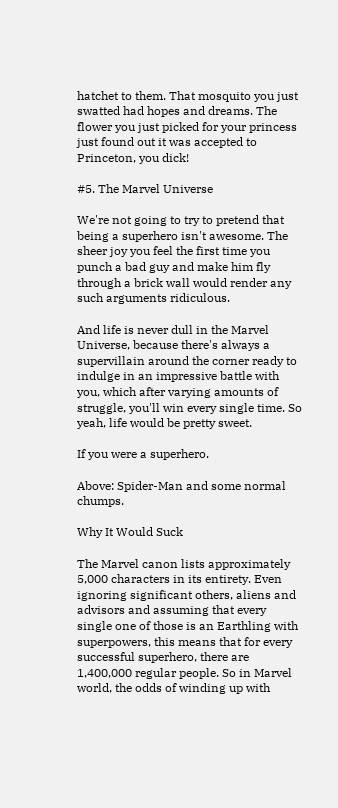hatchet to them. That mosquito you just swatted had hopes and dreams. The flower you just picked for your princess just found out it was accepted to Princeton, you dick!

#5. The Marvel Universe

We're not going to try to pretend that being a superhero isn't awesome. The sheer joy you feel the first time you punch a bad guy and make him fly through a brick wall would render any such arguments ridiculous.

And life is never dull in the Marvel Universe, because there's always a supervillain around the corner ready to indulge in an impressive battle with you, which after varying amounts of struggle, you'll win every single time. So yeah, life would be pretty sweet.

If you were a superhero.

Above: Spider-Man and some normal chumps.

Why It Would Suck

The Marvel canon lists approximately 5,000 characters in its entirety. Even ignoring significant others, aliens and advisors and assuming that every single one of those is an Earthling with superpowers, this means that for every successful superhero, there are 1,400,000 regular people. So in Marvel world, the odds of winding up with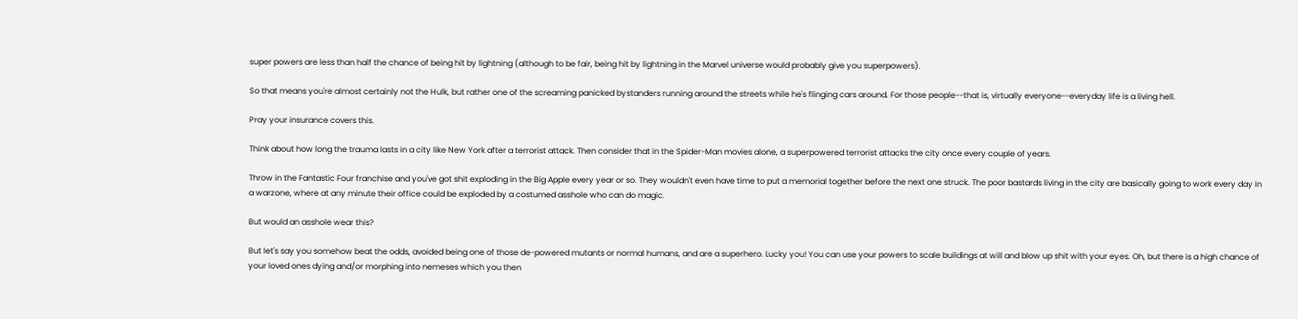super powers are less than half the chance of being hit by lightning (although to be fair, being hit by lightning in the Marvel universe would probably give you superpowers).

So that means you're almost certainly not the Hulk, but rather one of the screaming panicked bystanders running around the streets while he's flinging cars around. For those people--that is, virtually everyone--everyday life is a living hell.

Pray your insurance covers this.

Think about how long the trauma lasts in a city like New York after a terrorist attack. Then consider that in the Spider-Man movies alone, a superpowered terrorist attacks the city once every couple of years.

Throw in the Fantastic Four franchise and you've got shit exploding in the Big Apple every year or so. They wouldn't even have time to put a memorial together before the next one struck. The poor bastards living in the city are basically going to work every day in a warzone, where at any minute their office could be exploded by a costumed asshole who can do magic.

But would an asshole wear this?

But let's say you somehow beat the odds, avoided being one of those de-powered mutants or normal humans, and are a superhero. Lucky you! You can use your powers to scale buildings at will and blow up shit with your eyes. Oh, but there is a high chance of your loved ones dying and/or morphing into nemeses which you then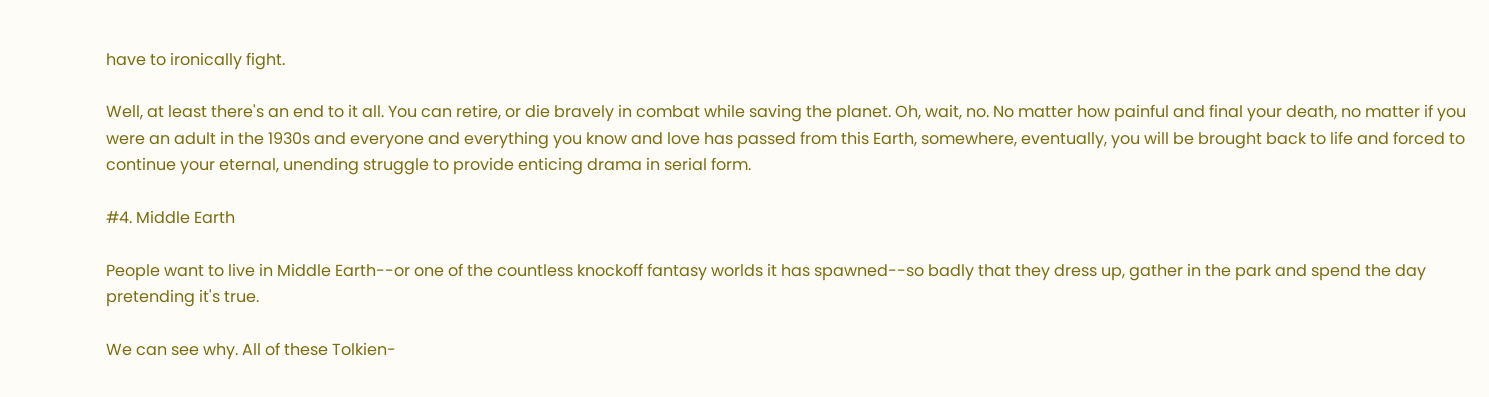have to ironically fight.

Well, at least there's an end to it all. You can retire, or die bravely in combat while saving the planet. Oh, wait, no. No matter how painful and final your death, no matter if you were an adult in the 1930s and everyone and everything you know and love has passed from this Earth, somewhere, eventually, you will be brought back to life and forced to continue your eternal, unending struggle to provide enticing drama in serial form.

#4. Middle Earth

People want to live in Middle Earth--or one of the countless knockoff fantasy worlds it has spawned--so badly that they dress up, gather in the park and spend the day pretending it's true.

We can see why. All of these Tolkien-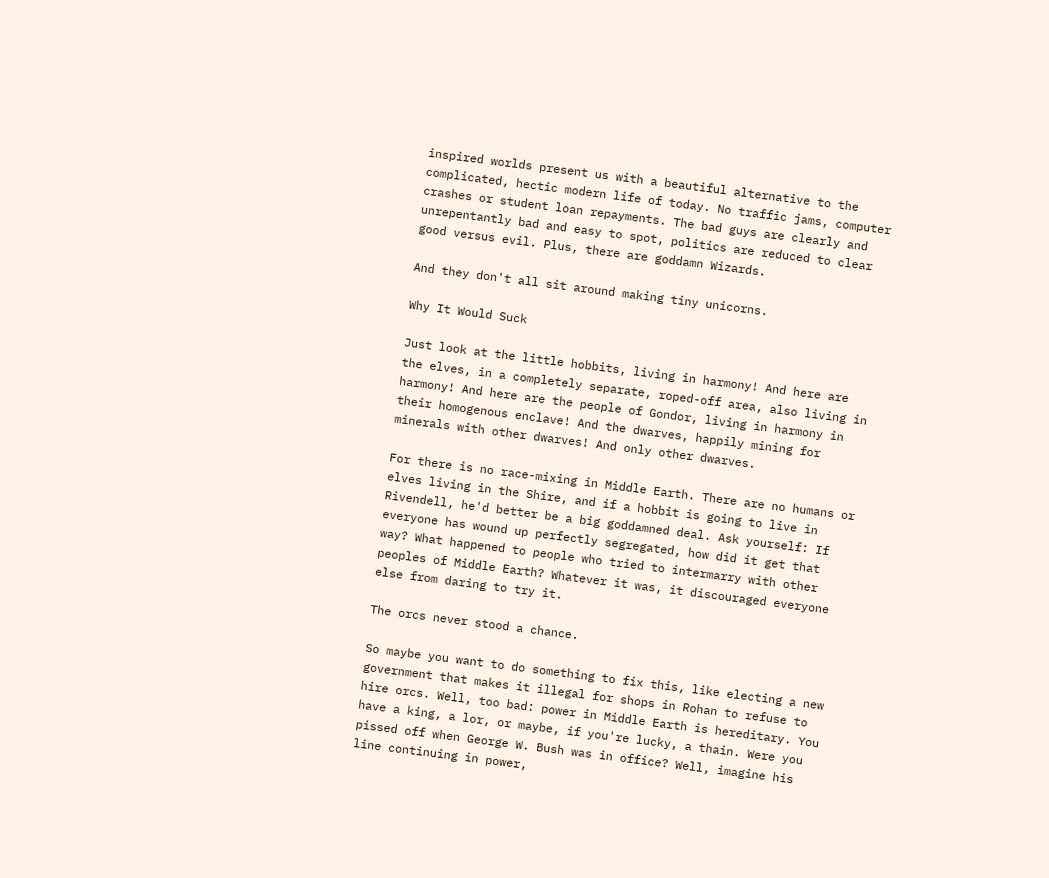inspired worlds present us with a beautiful alternative to the complicated, hectic modern life of today. No traffic jams, computer crashes or student loan repayments. The bad guys are clearly and unrepentantly bad and easy to spot, politics are reduced to clear good versus evil. Plus, there are goddamn Wizards.

And they don't all sit around making tiny unicorns.

Why It Would Suck

Just look at the little hobbits, living in harmony! And here are the elves, in a completely separate, roped-off area, also living in harmony! And here are the people of Gondor, living in harmony in their homogenous enclave! And the dwarves, happily mining for minerals with other dwarves! And only other dwarves.

For there is no race-mixing in Middle Earth. There are no humans or elves living in the Shire, and if a hobbit is going to live in Rivendell, he'd better be a big goddamned deal. Ask yourself: If everyone has wound up perfectly segregated, how did it get that way? What happened to people who tried to intermarry with other peoples of Middle Earth? Whatever it was, it discouraged everyone else from daring to try it.

The orcs never stood a chance.

So maybe you want to do something to fix this, like electing a new government that makes it illegal for shops in Rohan to refuse to hire orcs. Well, too bad: power in Middle Earth is hereditary. You have a king, a lor, or maybe, if you're lucky, a thain. Were you pissed off when George W. Bush was in office? Well, imagine his line continuing in power,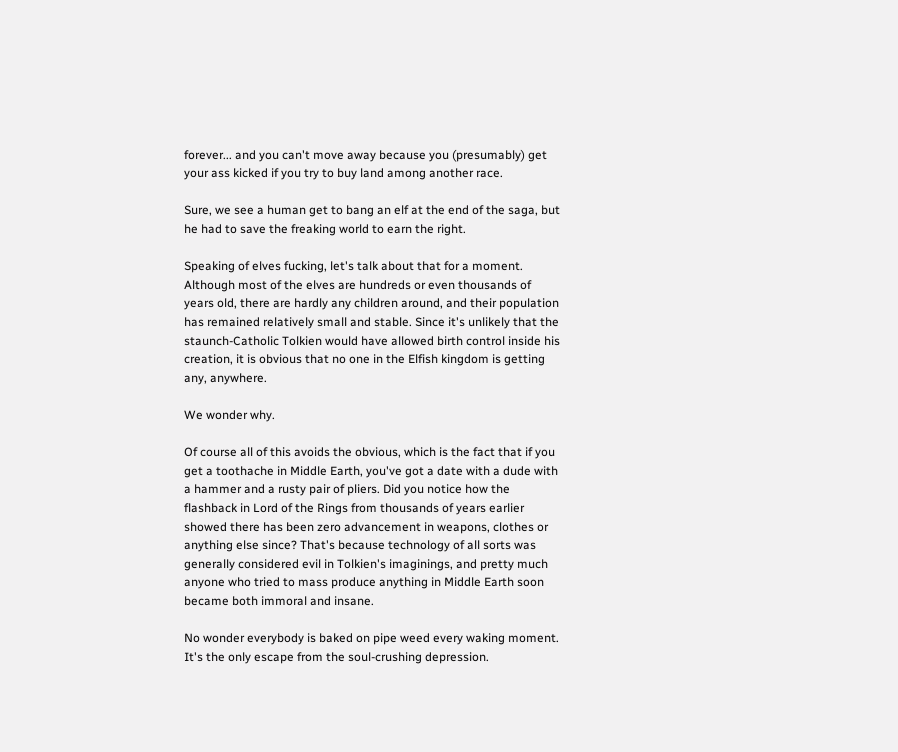forever... and you can't move away because you (presumably) get your ass kicked if you try to buy land among another race.

Sure, we see a human get to bang an elf at the end of the saga, but he had to save the freaking world to earn the right.

Speaking of elves fucking, let's talk about that for a moment. Although most of the elves are hundreds or even thousands of years old, there are hardly any children around, and their population has remained relatively small and stable. Since it's unlikely that the staunch-Catholic Tolkien would have allowed birth control inside his creation, it is obvious that no one in the Elfish kingdom is getting any, anywhere.

We wonder why.

Of course all of this avoids the obvious, which is the fact that if you get a toothache in Middle Earth, you've got a date with a dude with a hammer and a rusty pair of pliers. Did you notice how the flashback in Lord of the Rings from thousands of years earlier showed there has been zero advancement in weapons, clothes or anything else since? That's because technology of all sorts was generally considered evil in Tolkien's imaginings, and pretty much anyone who tried to mass produce anything in Middle Earth soon became both immoral and insane.

No wonder everybody is baked on pipe weed every waking moment. It's the only escape from the soul-crushing depression.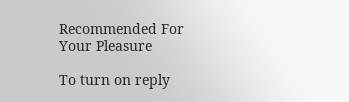Recommended For Your Pleasure

To turn on reply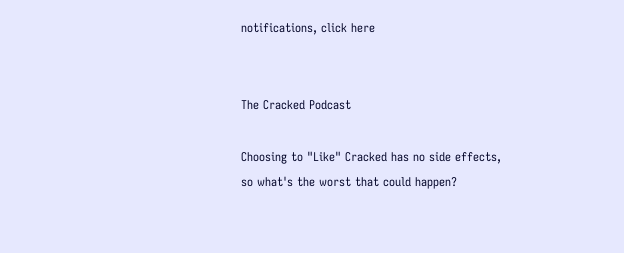notifications, click here


The Cracked Podcast

Choosing to "Like" Cracked has no side effects, so what's the worst that could happen?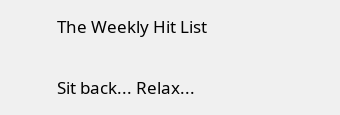The Weekly Hit List

Sit back... Relax...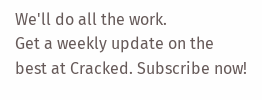We'll do all the work.
Get a weekly update on the best at Cracked. Subscribe now!